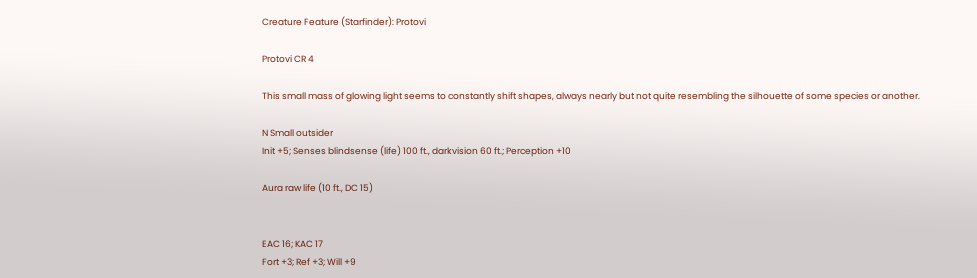Creature Feature (Starfinder): Protovi

Protovi CR 4

This small mass of glowing light seems to constantly shift shapes, always nearly but not quite resembling the silhouette of some species or another.

N Small outsider
Init +5; Senses blindsense (life) 100 ft., darkvision 60 ft.; Perception +10

Aura raw life (10 ft., DC 15)


EAC 16; KAC 17
Fort +3; Ref +3; Will +9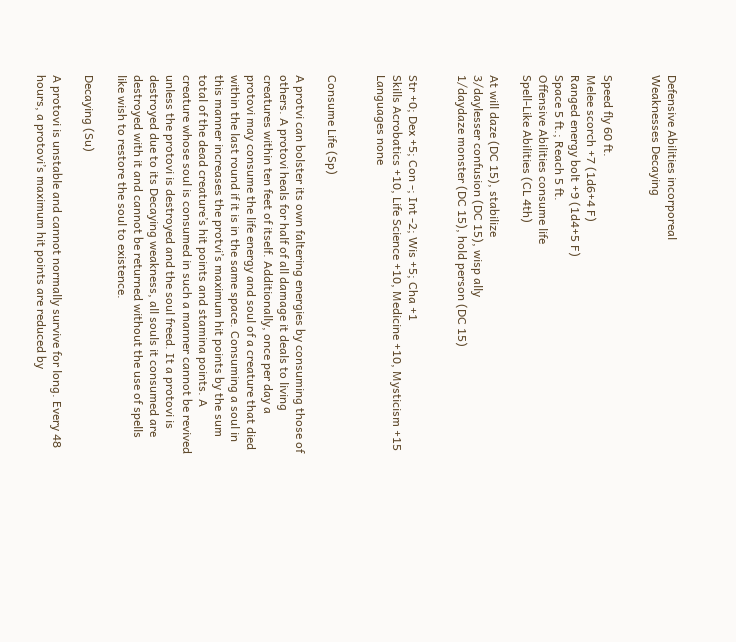Defensive Abilities incorporeal
Weaknesses Decaying


Speed fly 60 ft.
Melee scorch +7 (1d6+4 F)
Ranged energy bolt +9 (1d4+5 F)
Space 5 ft.; Reach 5 ft.
Offensive Abilities consume life
Spell-Like Abilities (CL 4th)

At will daze (DC 15), stabilize
3/daylesser confusion (DC 15), wisp ally
1/daydaze monster (DC 15), hold person (DC 15)


Str +0; Dex +5; Con -; Int -2; Wis +5; Cha +1
Skills Acrobatics +10, Life Science +10, Medicine +10, Mysticism +15
Languages none


Consume Life (Sp)

A protvi can bolster its own faltering energies by consuming those of others. A protovi heals for half of all damage it deals to living creatures within ten feet of itself. Additionally, once per day a protovi may consume the life energy and soul of a creature that died within the last round if it is in the same space. Consuming a soul in this manner increases the protvi’s maximum hit points by the sum total of the dead creature’s hit points and stamina points. A creature whose soul is consumed in such a manner cannot be revived unless the protovi is destroyed and the soul freed. It a protovi is destroyed due to its Decaying weakness, all souls it consumed are destroyed with it and cannot be returned without the use of spells like wish to restore the soul to existence.

Decaying (Su)

A protovi is unstable and cannot normally survive for long. Every 48 hours, a protovi’s maximum hit points are reduced by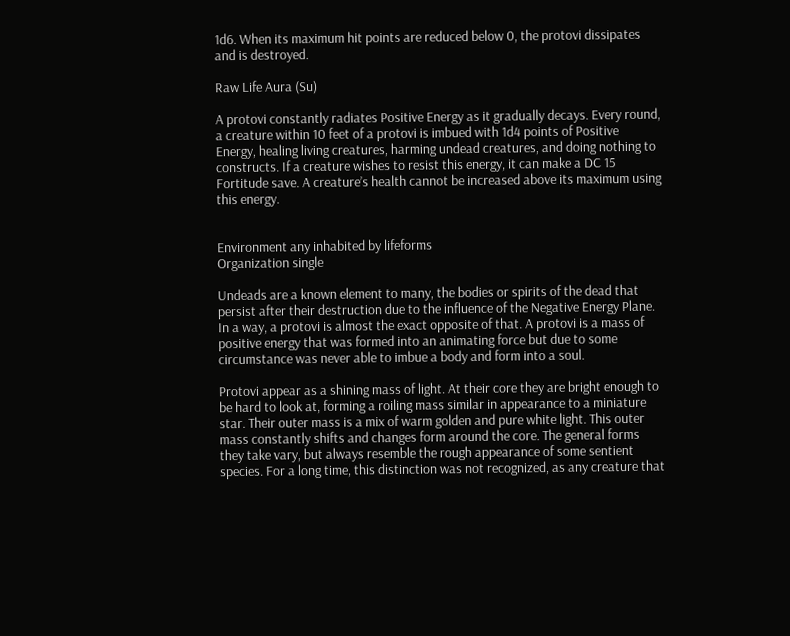1d6. When its maximum hit points are reduced below 0, the protovi dissipates and is destroyed.

Raw Life Aura (Su)

A protovi constantly radiates Positive Energy as it gradually decays. Every round, a creature within 10 feet of a protovi is imbued with 1d4 points of Positive Energy, healing living creatures, harming undead creatures, and doing nothing to constructs. If a creature wishes to resist this energy, it can make a DC 15 Fortitude save. A creature’s health cannot be increased above its maximum using this energy.


Environment any inhabited by lifeforms
Organization single

Undeads are a known element to many, the bodies or spirits of the dead that persist after their destruction due to the influence of the Negative Energy Plane. In a way, a protovi is almost the exact opposite of that. A protovi is a mass of positive energy that was formed into an animating force but due to some circumstance was never able to imbue a body and form into a soul.

Protovi appear as a shining mass of light. At their core they are bright enough to be hard to look at, forming a roiling mass similar in appearance to a miniature star. Their outer mass is a mix of warm golden and pure white light. This outer mass constantly shifts and changes form around the core. The general forms they take vary, but always resemble the rough appearance of some sentient species. For a long time, this distinction was not recognized, as any creature that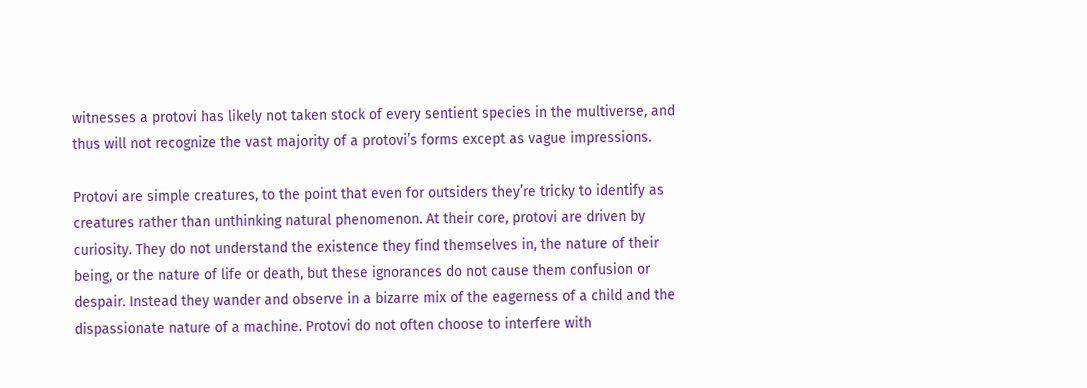witnesses a protovi has likely not taken stock of every sentient species in the multiverse, and thus will not recognize the vast majority of a protovi’s forms except as vague impressions.

Protovi are simple creatures, to the point that even for outsiders they’re tricky to identify as creatures rather than unthinking natural phenomenon. At their core, protovi are driven by curiosity. They do not understand the existence they find themselves in, the nature of their being, or the nature of life or death, but these ignorances do not cause them confusion or despair. Instead they wander and observe in a bizarre mix of the eagerness of a child and the dispassionate nature of a machine. Protovi do not often choose to interfere with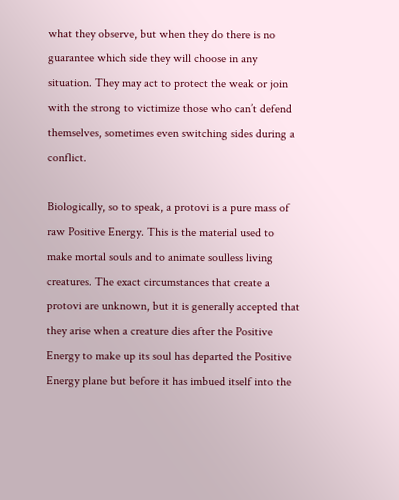what they observe, but when they do there is no guarantee which side they will choose in any situation. They may act to protect the weak or join with the strong to victimize those who can’t defend themselves, sometimes even switching sides during a conflict.

Biologically, so to speak, a protovi is a pure mass of raw Positive Energy. This is the material used to make mortal souls and to animate soulless living creatures. The exact circumstances that create a protovi are unknown, but it is generally accepted that they arise when a creature dies after the Positive Energy to make up its soul has departed the Positive Energy plane but before it has imbued itself into the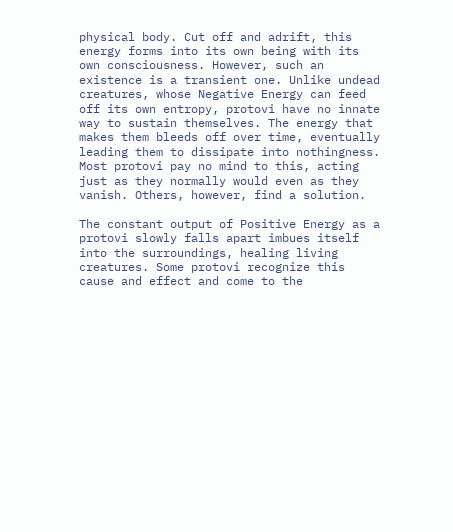physical body. Cut off and adrift, this energy forms into its own being with its own consciousness. However, such an existence is a transient one. Unlike undead creatures, whose Negative Energy can feed off its own entropy, protovi have no innate way to sustain themselves. The energy that makes them bleeds off over time, eventually leading them to dissipate into nothingness. Most protovi pay no mind to this, acting just as they normally would even as they vanish. Others, however, find a solution.

The constant output of Positive Energy as a protovi slowly falls apart imbues itself into the surroundings, healing living creatures. Some protovi recognize this cause and effect and come to the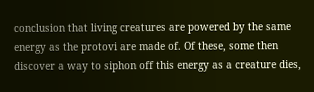conclusion that living creatures are powered by the same energy as the protovi are made of. Of these, some then discover a way to siphon off this energy as a creature dies,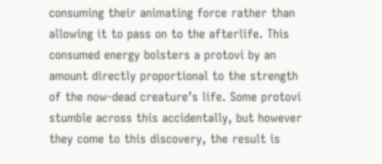consuming their animating force rather than allowing it to pass on to the afterlife. This consumed energy bolsters a protovi by an amount directly proportional to the strength of the now-dead creature’s life. Some protovi stumble across this accidentally, but however they come to this discovery, the result is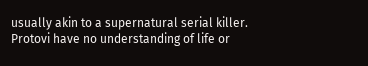usually akin to a supernatural serial killer. Protovi have no understanding of life or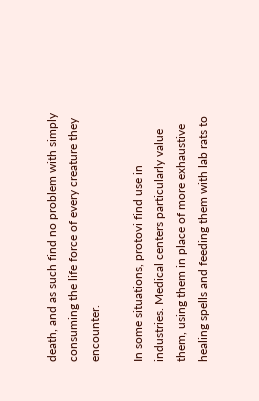death, and as such find no problem with simply consuming the life force of every creature they encounter.

In some situations, protovi find use in industries. Medical centers particularly value them, using them in place of more exhaustive healing spells and feeding them with lab rats to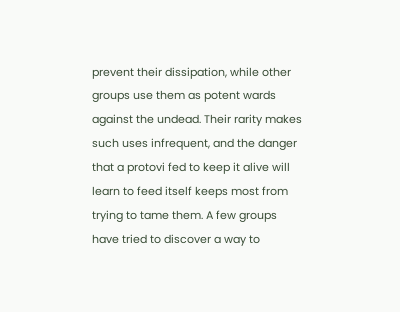prevent their dissipation, while other groups use them as potent wards against the undead. Their rarity makes such uses infrequent, and the danger that a protovi fed to keep it alive will learn to feed itself keeps most from trying to tame them. A few groups have tried to discover a way to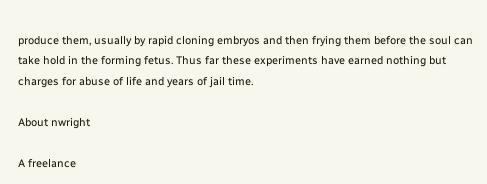produce them, usually by rapid cloning embryos and then frying them before the soul can take hold in the forming fetus. Thus far these experiments have earned nothing but charges for abuse of life and years of jail time.

About nwright

A freelance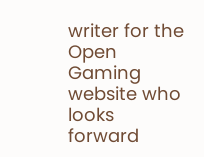writer for the Open Gaming website who looks forward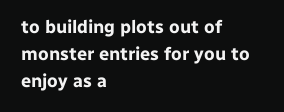to building plots out of monster entries for you to enjoy as a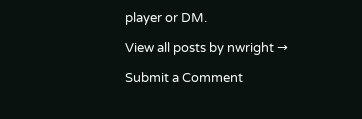player or DM.

View all posts by nwright →

Submit a Comment